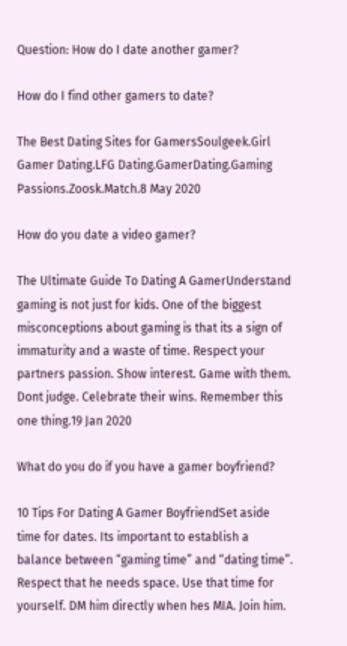Question: How do I date another gamer?

How do I find other gamers to date?

The Best Dating Sites for GamersSoulgeek.Girl Gamer Dating.LFG Dating.GamerDating.Gaming Passions.Zoosk.Match.8 May 2020

How do you date a video gamer?

The Ultimate Guide To Dating A GamerUnderstand gaming is not just for kids. One of the biggest misconceptions about gaming is that its a sign of immaturity and a waste of time. Respect your partners passion. Show interest. Game with them. Dont judge. Celebrate their wins. Remember this one thing.19 Jan 2020

What do you do if you have a gamer boyfriend?

10 Tips For Dating A Gamer BoyfriendSet aside time for dates. Its important to establish a balance between “gaming time” and “dating time”. Respect that he needs space. Use that time for yourself. DM him directly when hes MIA. Join him.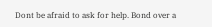Dont be afraid to ask for help. Bond over a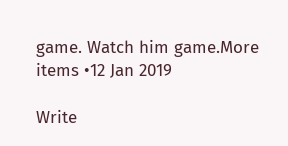game. Watch him game.More items •12 Jan 2019

Write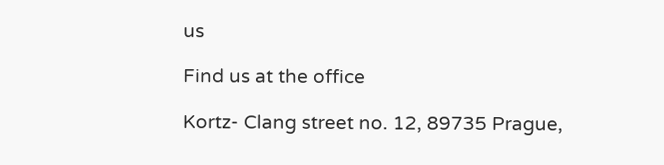us

Find us at the office

Kortz- Clang street no. 12, 89735 Prague,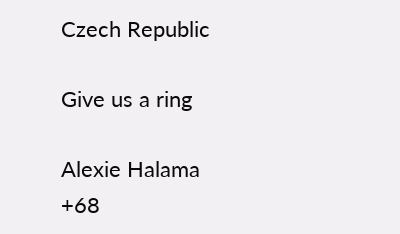Czech Republic

Give us a ring

Alexie Halama
+68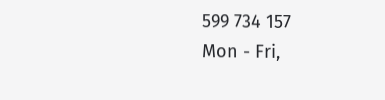599 734 157
Mon - Fri,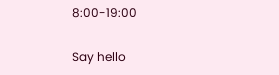8:00-19:00

Say hello